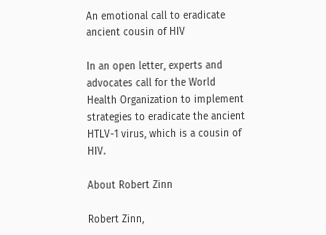An emotional call to eradicate ancient cousin of HIV

In an open letter, experts and advocates call for the World Health Organization to implement strategies to eradicate the ancient HTLV-1 virus, which is a cousin of HIV.

About Robert Zinn

Robert Zinn,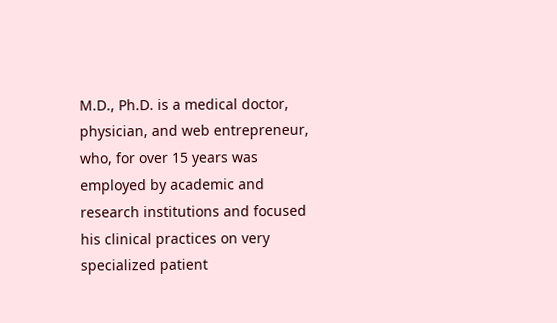M.D., Ph.D. is a medical doctor, physician, and web entrepreneur, who, for over 15 years was employed by academic and research institutions and focused his clinical practices on very specialized patient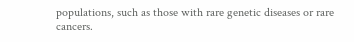populations, such as those with rare genetic diseases or rare cancers.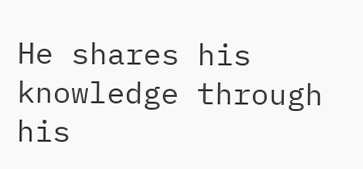He shares his knowledge through his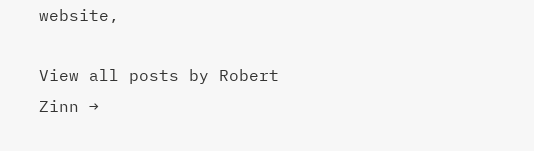website,

View all posts by Robert Zinn →